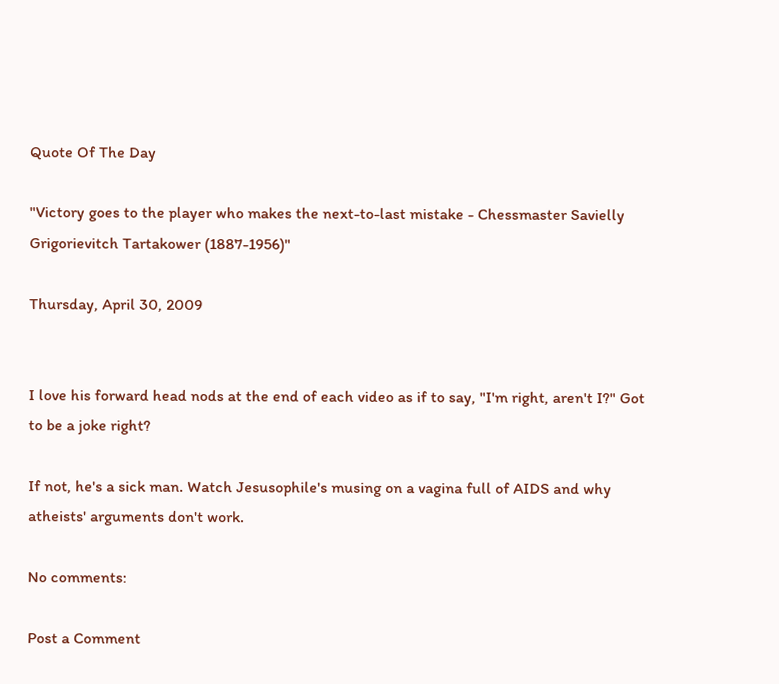Quote Of The Day

"Victory goes to the player who makes the next-to-last mistake - Chessmaster Savielly Grigorievitch Tartakower (1887-1956)"

Thursday, April 30, 2009


I love his forward head nods at the end of each video as if to say, "I'm right, aren't I?" Got to be a joke right?

If not, he's a sick man. Watch Jesusophile's musing on a vagina full of AIDS and why atheists' arguments don't work.

No comments:

Post a Comment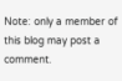Note: only a member of this blog may post a comment.